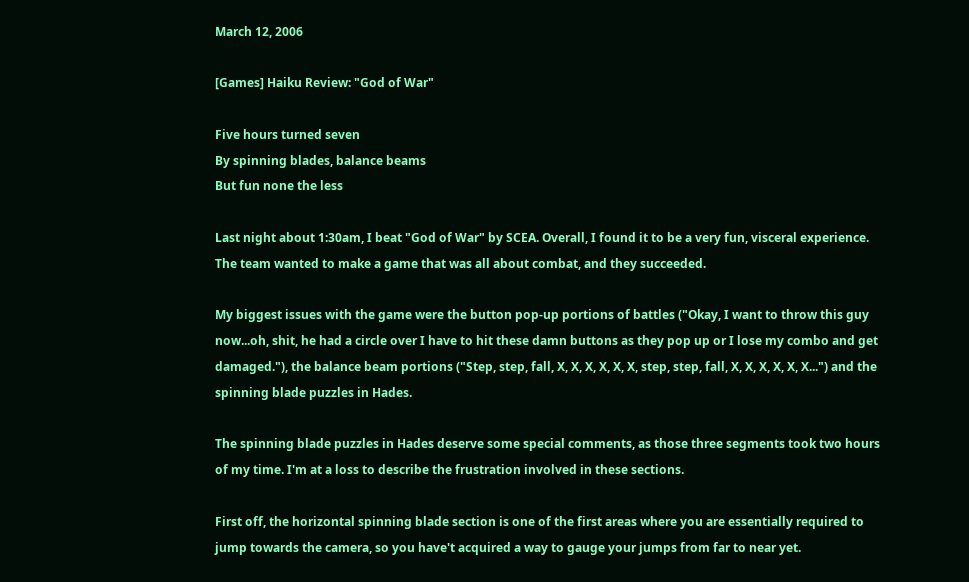March 12, 2006

[Games] Haiku Review: "God of War"

Five hours turned seven
By spinning blades, balance beams
But fun none the less

Last night about 1:30am, I beat "God of War" by SCEA. Overall, I found it to be a very fun, visceral experience. The team wanted to make a game that was all about combat, and they succeeded.

My biggest issues with the game were the button pop-up portions of battles ("Okay, I want to throw this guy now...oh, shit, he had a circle over I have to hit these damn buttons as they pop up or I lose my combo and get damaged."), the balance beam portions ("Step, step, fall, X, X, X, X, X, X, step, step, fall, X, X, X, X, X, X...") and the spinning blade puzzles in Hades.

The spinning blade puzzles in Hades deserve some special comments, as those three segments took two hours of my time. I'm at a loss to describe the frustration involved in these sections.

First off, the horizontal spinning blade section is one of the first areas where you are essentially required to jump towards the camera, so you have't acquired a way to gauge your jumps from far to near yet.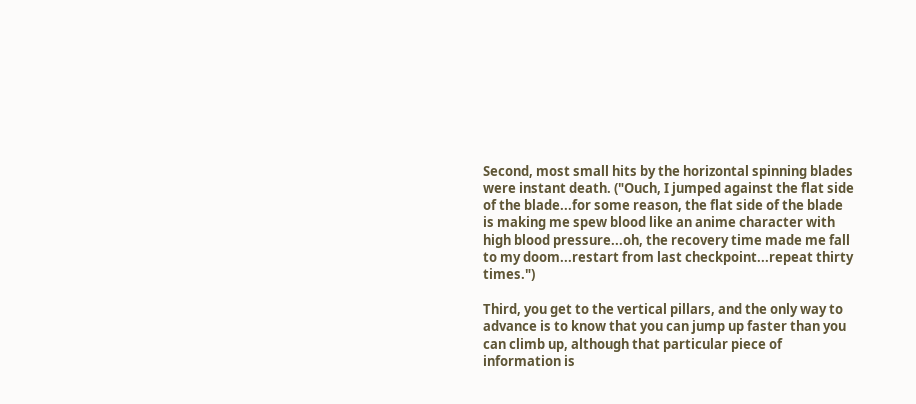Second, most small hits by the horizontal spinning blades were instant death. ("Ouch, I jumped against the flat side of the blade...for some reason, the flat side of the blade is making me spew blood like an anime character with high blood pressure...oh, the recovery time made me fall to my doom...restart from last checkpoint...repeat thirty times.")

Third, you get to the vertical pillars, and the only way to advance is to know that you can jump up faster than you can climb up, although that particular piece of information is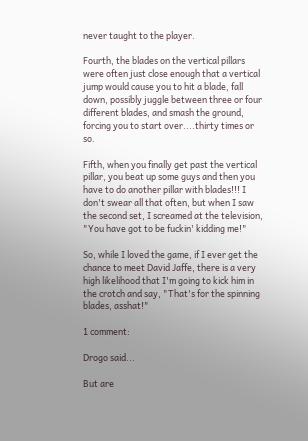never taught to the player.

Fourth, the blades on the vertical pillars were often just close enough that a vertical jump would cause you to hit a blade, fall down, possibly juggle between three or four different blades, and smash the ground, forcing you to start over....thirty times or so.

Fifth, when you finally get past the vertical pillar, you beat up some guys and then you have to do another pillar with blades!!! I don't swear all that often, but when I saw the second set, I screamed at the television, "You have got to be fuckin' kidding me!"

So, while I loved the game, if I ever get the chance to meet David Jaffe, there is a very high likelihood that I'm going to kick him in the crotch and say, "That's for the spinning blades, asshat!"

1 comment:

Drogo said...

But are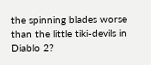the spinning blades worse than the little tiki-devils in Diablo 2?